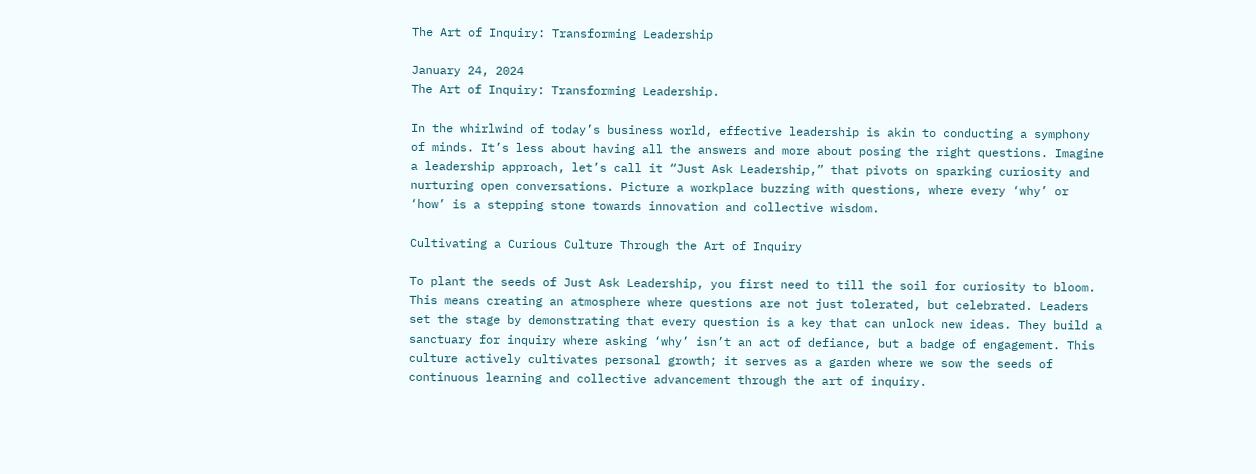The Art of Inquiry: Transforming Leadership

January 24, 2024
The Art of Inquiry: Transforming Leadership.

In the whirlwind of today’s business world, effective leadership is akin to conducting a symphony of minds. It’s less about having all the answers and more about posing the right questions. Imagine a leadership approach, let’s call it “Just Ask Leadership,” that pivots on sparking curiosity and nurturing open conversations. Picture a workplace buzzing with questions, where every ‘why’ or ‘how’ is a stepping stone towards innovation and collective wisdom.

Cultivating a Curious Culture Through the Art of Inquiry

To plant the seeds of Just Ask Leadership, you first need to till the soil for curiosity to bloom. This means creating an atmosphere where questions are not just tolerated, but celebrated. Leaders set the stage by demonstrating that every question is a key that can unlock new ideas. They build a sanctuary for inquiry where asking ‘why’ isn’t an act of defiance, but a badge of engagement. This culture actively cultivates personal growth; it serves as a garden where we sow the seeds of continuous learning and collective advancement through the art of inquiry.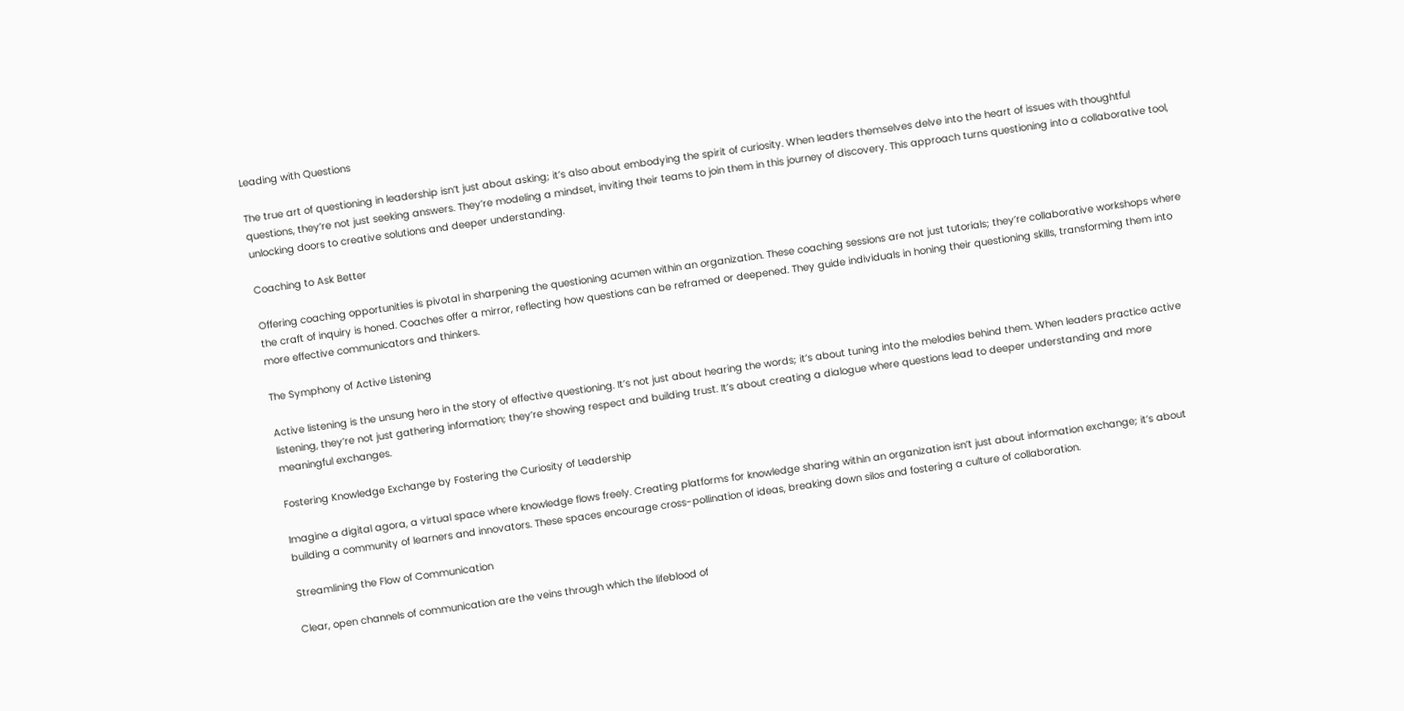Leading with Questions

The true art of questioning in leadership isn’t just about asking; it’s also about embodying the spirit of curiosity. When leaders themselves delve into the heart of issues with thoughtful questions, they’re not just seeking answers. They’re modeling a mindset, inviting their teams to join them in this journey of discovery. This approach turns questioning into a collaborative tool, unlocking doors to creative solutions and deeper understanding.

Coaching to Ask Better

Offering coaching opportunities is pivotal in sharpening the questioning acumen within an organization. These coaching sessions are not just tutorials; they’re collaborative workshops where the craft of inquiry is honed. Coaches offer a mirror, reflecting how questions can be reframed or deepened. They guide individuals in honing their questioning skills, transforming them into more effective communicators and thinkers.

The Symphony of Active Listening

Active listening is the unsung hero in the story of effective questioning. It’s not just about hearing the words; it’s about tuning into the melodies behind them. When leaders practice active listening, they’re not just gathering information; they’re showing respect and building trust. It’s about creating a dialogue where questions lead to deeper understanding and more meaningful exchanges.

Fostering Knowledge Exchange by Fostering the Curiosity of Leadership

Imagine a digital agora, a virtual space where knowledge flows freely. Creating platforms for knowledge sharing within an organization isn’t just about information exchange; it’s about building a community of learners and innovators. These spaces encourage cross-pollination of ideas, breaking down silos and fostering a culture of collaboration.

Streamlining the Flow of Communication

Clear, open channels of communication are the veins through which the lifeblood of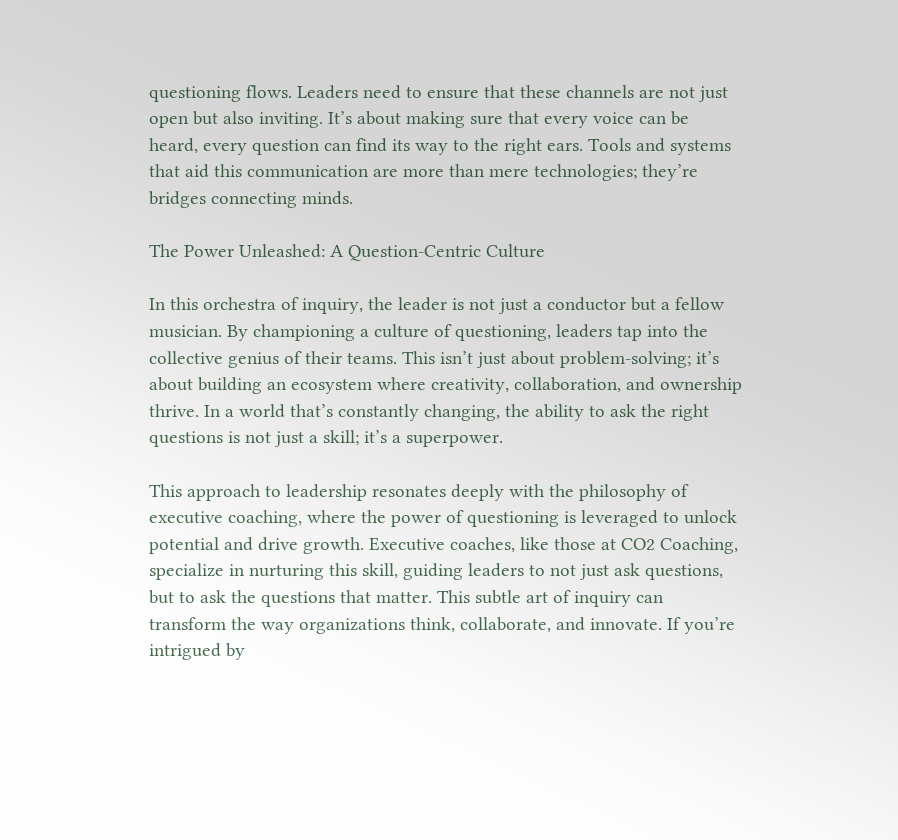questioning flows. Leaders need to ensure that these channels are not just open but also inviting. It’s about making sure that every voice can be heard, every question can find its way to the right ears. Tools and systems that aid this communication are more than mere technologies; they’re bridges connecting minds.

The Power Unleashed: A Question-Centric Culture

In this orchestra of inquiry, the leader is not just a conductor but a fellow musician. By championing a culture of questioning, leaders tap into the collective genius of their teams. This isn’t just about problem-solving; it’s about building an ecosystem where creativity, collaboration, and ownership thrive. In a world that’s constantly changing, the ability to ask the right questions is not just a skill; it’s a superpower.

This approach to leadership resonates deeply with the philosophy of executive coaching, where the power of questioning is leveraged to unlock potential and drive growth. Executive coaches, like those at CO2 Coaching, specialize in nurturing this skill, guiding leaders to not just ask questions, but to ask the questions that matter. This subtle art of inquiry can transform the way organizations think, collaborate, and innovate. If you’re intrigued by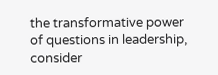the transformative power of questions in leadership, consider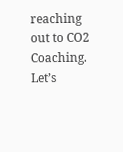reaching out to CO2 Coaching. Let’s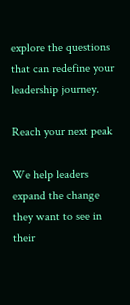explore the questions that can redefine your leadership journey.

Reach your next peak

We help leaders expand the change they want to see in their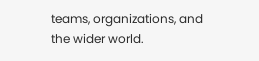teams, organizations, and the wider world.